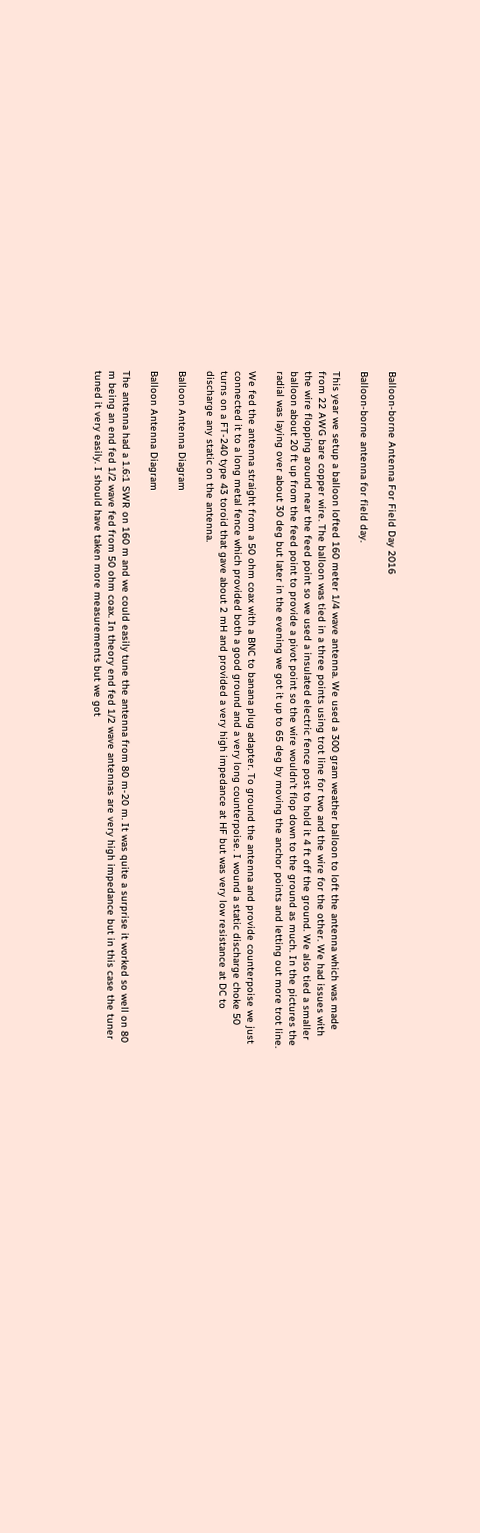Balloon-borne Antenna For Field Day 2016

Balloon-borne antenna for field day.

This year we setup a balloon lofted 160 meter 1/4 wave antenna. We used a 300 gram weather balloon to loft the antenna which was made from 22 AWG bare copper wire. The balloon was tied in a three points using trot line for two and the wire for the other. We had issues with the wire flopping around near the feed point so we used a insulated electric fence post to hold it 4 ft off the ground. We also tied a smaller balloon about 20 ft up from the feed point to provide a pivot point so the wire wouldn’t flop down to the ground as much. In the pictures the radial was laying over about 30 deg but later in the evening we got it up to 65 deg by moving the anchor points and letting out more trot line.

We fed the antenna straight from a 50 ohm coax with a BNC to banana plug adapter. To ground the antenna and provide counterpoise we just connected it to a long metal fence which provided both a good ground and a very long counterpoise. I wound a static discharge choke 50 turns on a FT-240 type 43 toroid that gave about 2 mH and provided a very high impedance at HF but was very low resistance at DC to discharge any static on the antenna.

Balloon Antenna Diagram

Balloon Antenna Diagram

The antenna had a 1.6:1 SWR on 160 m and we could easily tune the antenna from 80 m-20 m. It was quite a surprise it worked so well on 80 m being an end fed 1/2 wave fed from 50 ohm coax. In theory end fed 1/2 wave antennas are very high impedance but in this case the tuner tuned it very easily. I should have taken more measurements but we got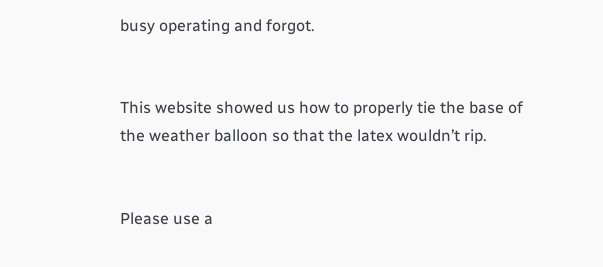busy operating and forgot.


This website showed us how to properly tie the base of the weather balloon so that the latex wouldn’t rip.


Please use a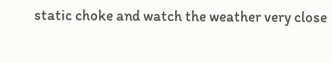static choke and watch the weather very close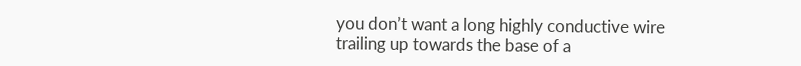you don’t want a long highly conductive wire trailing up towards the base of a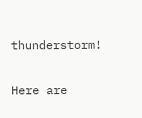thunderstorm!

Here are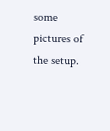some pictures of the setup.